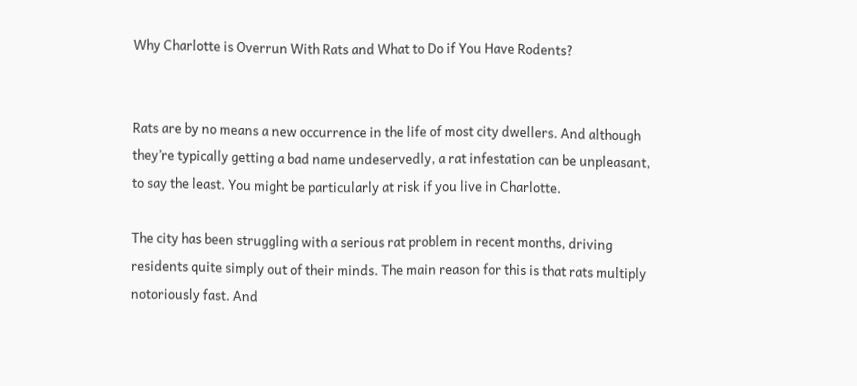Why Charlotte is Overrun With Rats and What to Do if You Have Rodents?


Rats are by no means a new occurrence in the life of most city dwellers. And although they’re typically getting a bad name undeservedly, a rat infestation can be unpleasant, to say the least. You might be particularly at risk if you live in Charlotte.

The city has been struggling with a serious rat problem in recent months, driving residents quite simply out of their minds. The main reason for this is that rats multiply notoriously fast. And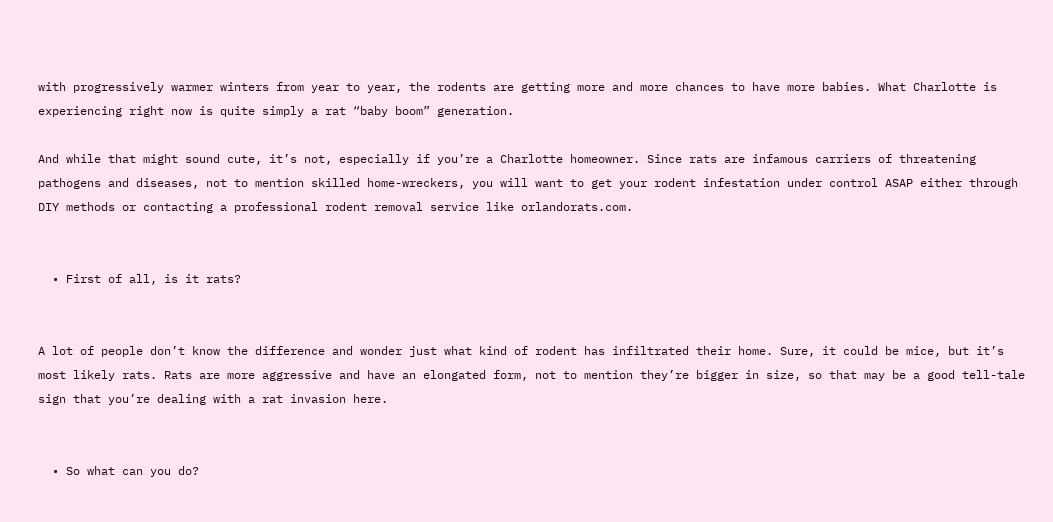with progressively warmer winters from year to year, the rodents are getting more and more chances to have more babies. What Charlotte is experiencing right now is quite simply a rat “baby boom” generation.

And while that might sound cute, it’s not, especially if you’re a Charlotte homeowner. Since rats are infamous carriers of threatening pathogens and diseases, not to mention skilled home-wreckers, you will want to get your rodent infestation under control ASAP either through DIY methods or contacting a professional rodent removal service like orlandorats.com.


  • First of all, is it rats?


A lot of people don’t know the difference and wonder just what kind of rodent has infiltrated their home. Sure, it could be mice, but it’s most likely rats. Rats are more aggressive and have an elongated form, not to mention they’re bigger in size, so that may be a good tell-tale sign that you’re dealing with a rat invasion here.


  • So what can you do?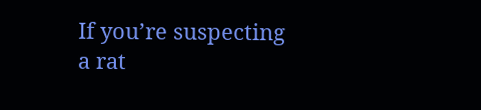If you’re suspecting a rat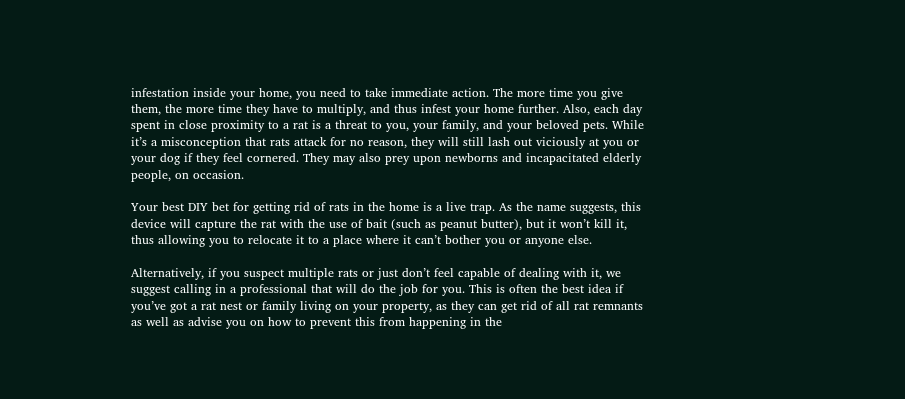infestation inside your home, you need to take immediate action. The more time you give them, the more time they have to multiply, and thus infest your home further. Also, each day spent in close proximity to a rat is a threat to you, your family, and your beloved pets. While it’s a misconception that rats attack for no reason, they will still lash out viciously at you or your dog if they feel cornered. They may also prey upon newborns and incapacitated elderly people, on occasion.

Your best DIY bet for getting rid of rats in the home is a live trap. As the name suggests, this device will capture the rat with the use of bait (such as peanut butter), but it won’t kill it, thus allowing you to relocate it to a place where it can’t bother you or anyone else.

Alternatively, if you suspect multiple rats or just don’t feel capable of dealing with it, we suggest calling in a professional that will do the job for you. This is often the best idea if you’ve got a rat nest or family living on your property, as they can get rid of all rat remnants as well as advise you on how to prevent this from happening in the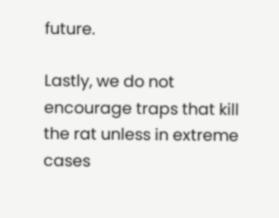future.

Lastly, we do not encourage traps that kill the rat unless in extreme cases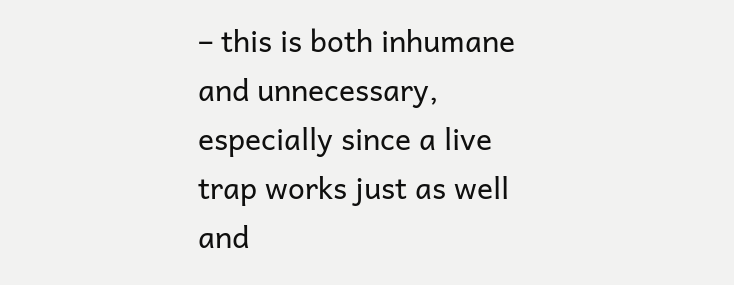– this is both inhumane and unnecessary, especially since a live trap works just as well and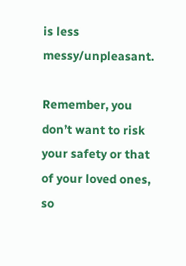is less messy/unpleasant.

Remember, you don’t want to risk your safety or that of your loved ones, so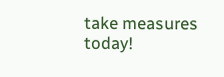take measures today!